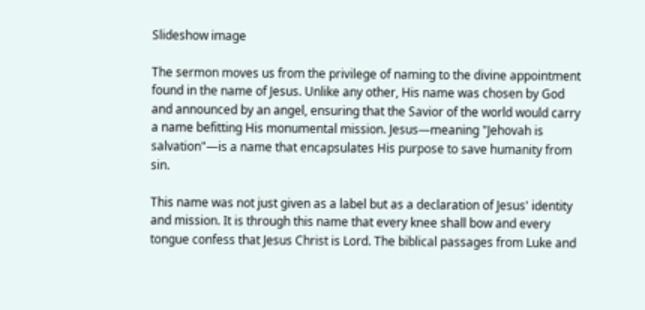Slideshow image

The sermon moves us from the privilege of naming to the divine appointment found in the name of Jesus. Unlike any other, His name was chosen by God and announced by an angel, ensuring that the Savior of the world would carry a name befitting His monumental mission. Jesus—meaning "Jehovah is salvation"—is a name that encapsulates His purpose to save humanity from sin.

This name was not just given as a label but as a declaration of Jesus' identity and mission. It is through this name that every knee shall bow and every tongue confess that Jesus Christ is Lord. The biblical passages from Luke and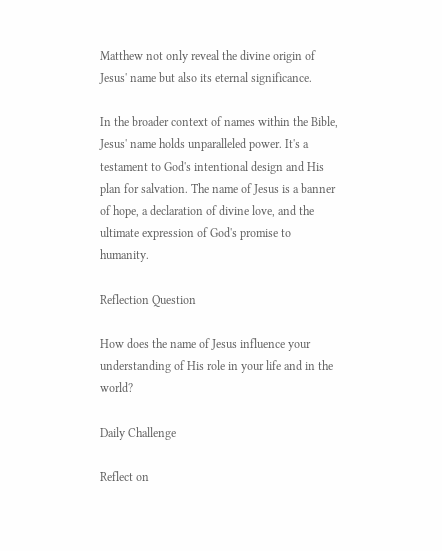Matthew not only reveal the divine origin of Jesus' name but also its eternal significance.

In the broader context of names within the Bible, Jesus' name holds unparalleled power. It's a testament to God's intentional design and His plan for salvation. The name of Jesus is a banner of hope, a declaration of divine love, and the ultimate expression of God's promise to humanity.

Reflection Question

How does the name of Jesus influence your understanding of His role in your life and in the world?

Daily Challenge

Reflect on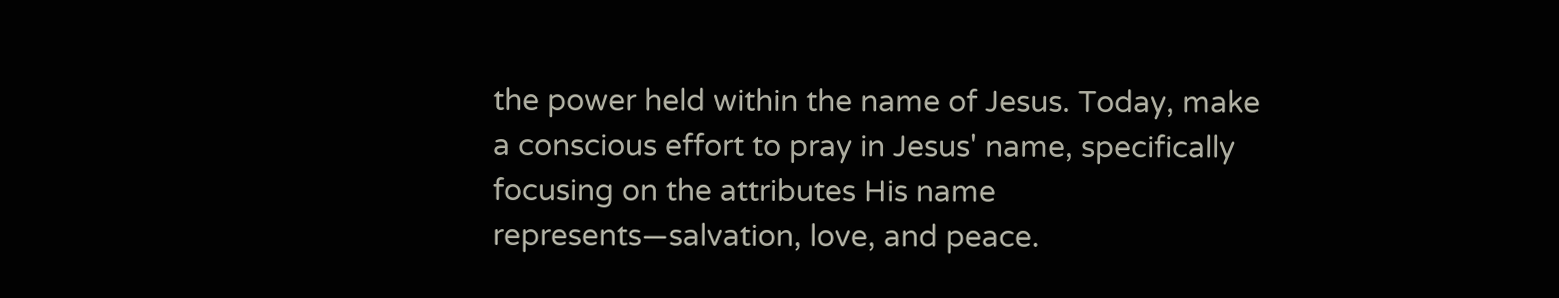the power held within the name of Jesus. Today, make a conscious effort to pray in Jesus' name, specifically focusing on the attributes His name represents—salvation, love, and peace.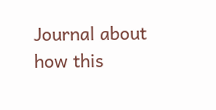Journal about how this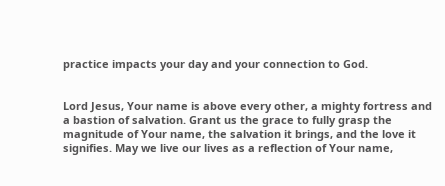practice impacts your day and your connection to God.


Lord Jesus, Your name is above every other, a mighty fortress and a bastion of salvation. Grant us the grace to fully grasp the magnitude of Your name, the salvation it brings, and the love it signifies. May we live our lives as a reflection of Your name,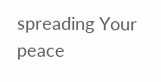spreading Your peace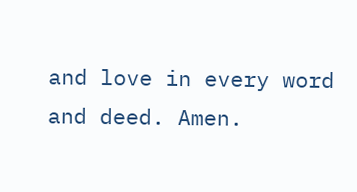and love in every word and deed. Amen.